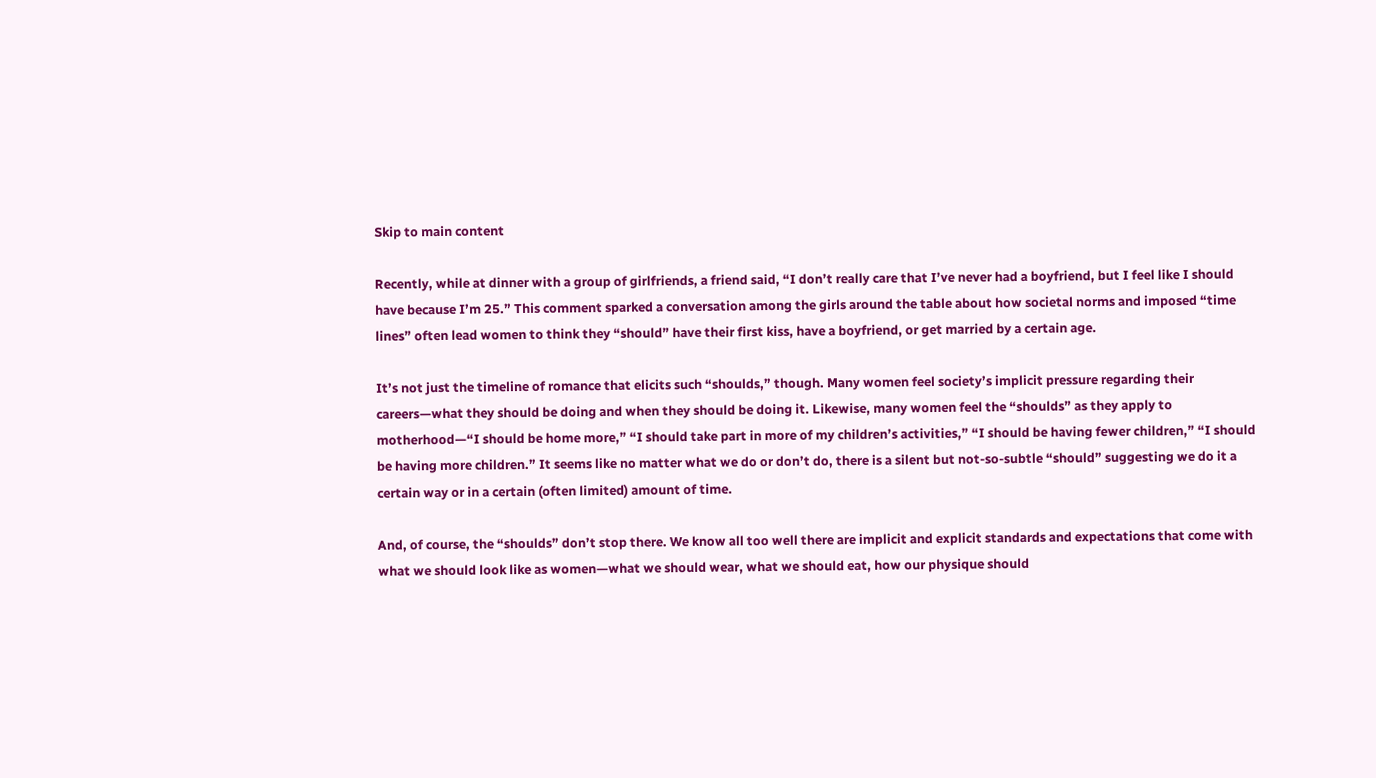Skip to main content

Recently, while at dinner with a group of girlfriends, a friend said, “I don’t really care that I’ve never had a boyfriend, but I feel like I should have because I’m 25.” This comment sparked a conversation among the girls around the table about how societal norms and imposed “time lines” often lead women to think they “should” have their first kiss, have a boyfriend, or get married by a certain age.

It’s not just the timeline of romance that elicits such “shoulds,” though. Many women feel society’s implicit pressure regarding their careers—what they should be doing and when they should be doing it. Likewise, many women feel the “shoulds” as they apply to motherhood—“I should be home more,” “I should take part in more of my children’s activities,” “I should be having fewer children,” “I should be having more children.” It seems like no matter what we do or don’t do, there is a silent but not-so-subtle “should” suggesting we do it a certain way or in a certain (often limited) amount of time.

And, of course, the “shoulds” don’t stop there. We know all too well there are implicit and explicit standards and expectations that come with what we should look like as women—what we should wear, what we should eat, how our physique should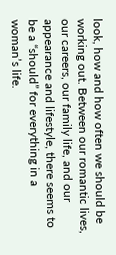look, how and how often we should be working out. Between our romantic lives, our careers, our family life, and our appearance and lifestyle, there seems to be a “should” for everything in a woman’s life.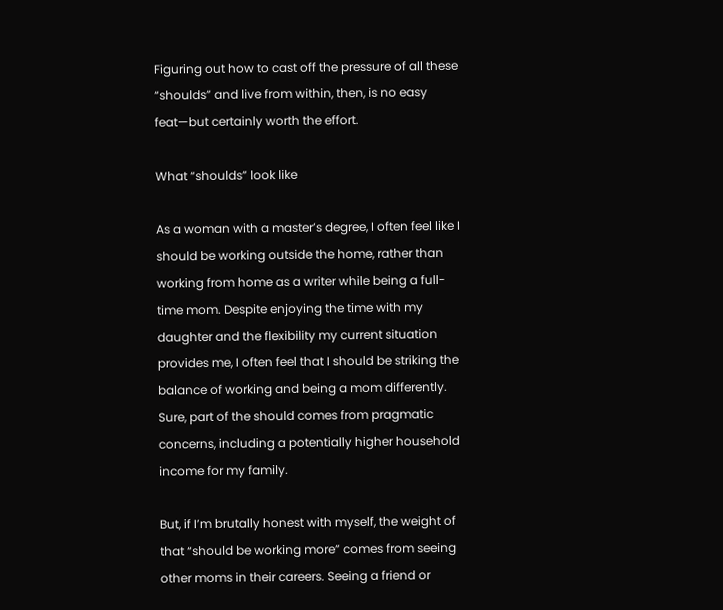Figuring out how to cast off the pressure of all these “shoulds” and live from within, then, is no easy feat—but certainly worth the effort.

What “shoulds” look like

As a woman with a master’s degree, I often feel like I should be working outside the home, rather than working from home as a writer while being a full-time mom. Despite enjoying the time with my daughter and the flexibility my current situation provides me, I often feel that I should be striking the balance of working and being a mom differently. Sure, part of the should comes from pragmatic concerns, including a potentially higher household income for my family.

But, if I’m brutally honest with myself, the weight of that “should be working more” comes from seeing other moms in their careers. Seeing a friend or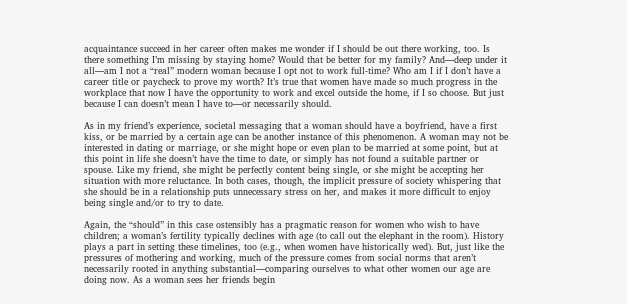acquaintance succeed in her career often makes me wonder if I should be out there working, too. Is there something I’m missing by staying home? Would that be better for my family? And—deep under it all—am I not a “real” modern woman because I opt not to work full-time? Who am I if I don’t have a career title or paycheck to prove my worth? It’s true that women have made so much progress in the workplace that now I have the opportunity to work and excel outside the home, if I so choose. But just because I can doesn’t mean I have to—or necessarily should.

As in my friend’s experience, societal messaging that a woman should have a boyfriend, have a first kiss, or be married by a certain age can be another instance of this phenomenon. A woman may not be interested in dating or marriage, or she might hope or even plan to be married at some point, but at this point in life she doesn’t have the time to date, or simply has not found a suitable partner or spouse. Like my friend, she might be perfectly content being single, or she might be accepting her situation with more reluctance. In both cases, though, the implicit pressure of society whispering that she should be in a relationship puts unnecessary stress on her, and makes it more difficult to enjoy being single and/or to try to date.

Again, the “should” in this case ostensibly has a pragmatic reason for women who wish to have children; a woman’s fertility typically declines with age (to call out the elephant in the room). History plays a part in setting these timelines, too (e.g., when women have historically wed). But, just like the pressures of mothering and working, much of the pressure comes from social norms that aren’t necessarily rooted in anything substantial—comparing ourselves to what other women our age are doing now. As a woman sees her friends begin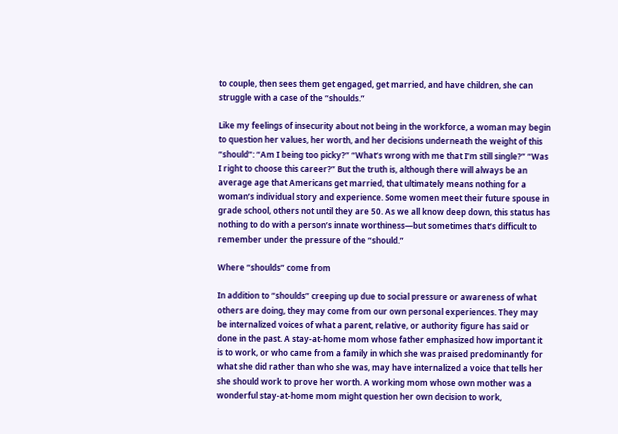to couple, then sees them get engaged, get married, and have children, she can struggle with a case of the “shoulds.”

Like my feelings of insecurity about not being in the workforce, a woman may begin to question her values, her worth, and her decisions underneath the weight of this “should”: “Am I being too picky?” “What’s wrong with me that I’m still single?” “Was I right to choose this career?” But the truth is, although there will always be an average age that Americans get married, that ultimately means nothing for a woman’s individual story and experience. Some women meet their future spouse in grade school, others not until they are 50. As we all know deep down, this status has nothing to do with a person’s innate worthiness—but sometimes that’s difficult to remember under the pressure of the “should.”

Where “shoulds” come from

In addition to “shoulds” creeping up due to social pressure or awareness of what others are doing, they may come from our own personal experiences. They may be internalized voices of what a parent, relative, or authority figure has said or done in the past. A stay-at-home mom whose father emphasized how important it is to work, or who came from a family in which she was praised predominantly for what she did rather than who she was, may have internalized a voice that tells her she should work to prove her worth. A working mom whose own mother was a wonderful stay-at-home mom might question her own decision to work,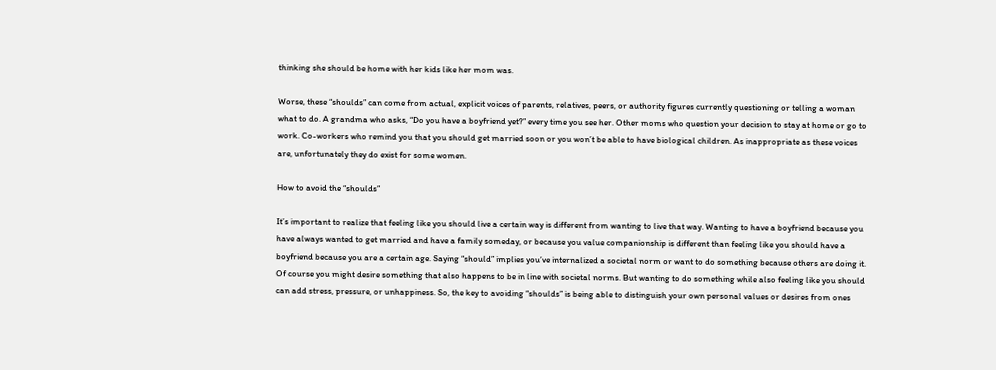thinking she should be home with her kids like her mom was.

Worse, these “shoulds” can come from actual, explicit voices of parents, relatives, peers, or authority figures currently questioning or telling a woman what to do. A grandma who asks, “Do you have a boyfriend yet?” every time you see her. Other moms who question your decision to stay at home or go to work. Co-workers who remind you that you should get married soon or you won’t be able to have biological children. As inappropriate as these voices are, unfortunately they do exist for some women.

How to avoid the “shoulds”

It’s important to realize that feeling like you should live a certain way is different from wanting to live that way. Wanting to have a boyfriend because you have always wanted to get married and have a family someday, or because you value companionship is different than feeling like you should have a boyfriend because you are a certain age. Saying “should” implies you’ve internalized a societal norm or want to do something because others are doing it. Of course you might desire something that also happens to be in line with societal norms. But wanting to do something while also feeling like you should can add stress, pressure, or unhappiness. So, the key to avoiding “shoulds” is being able to distinguish your own personal values or desires from ones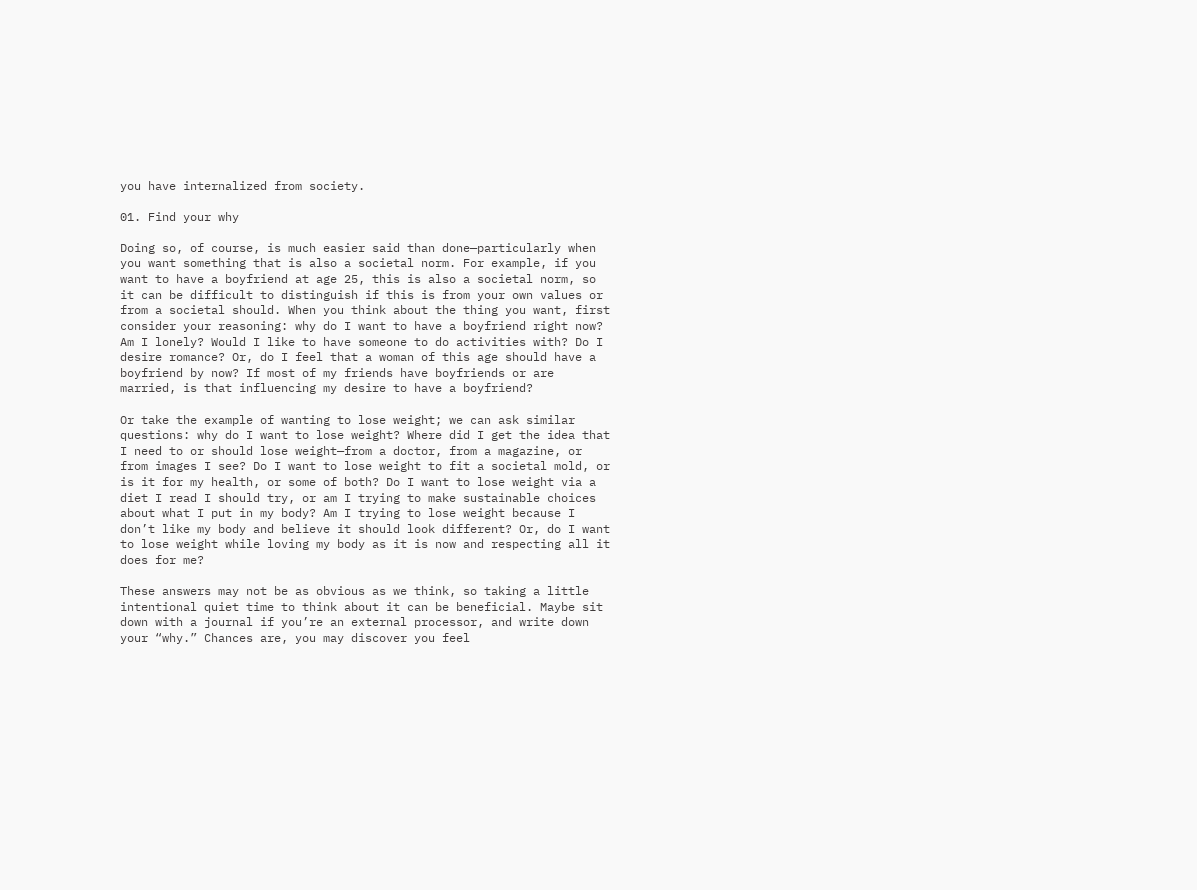you have internalized from society.

01. Find your why

Doing so, of course, is much easier said than done—particularly when you want something that is also a societal norm. For example, if you want to have a boyfriend at age 25, this is also a societal norm, so it can be difficult to distinguish if this is from your own values or from a societal should. When you think about the thing you want, first consider your reasoning: why do I want to have a boyfriend right now? Am I lonely? Would I like to have someone to do activities with? Do I desire romance? Or, do I feel that a woman of this age should have a boyfriend by now? If most of my friends have boyfriends or are married, is that influencing my desire to have a boyfriend?

Or take the example of wanting to lose weight; we can ask similar questions: why do I want to lose weight? Where did I get the idea that I need to or should lose weight—from a doctor, from a magazine, or from images I see? Do I want to lose weight to fit a societal mold, or is it for my health, or some of both? Do I want to lose weight via a diet I read I should try, or am I trying to make sustainable choices about what I put in my body? Am I trying to lose weight because I don’t like my body and believe it should look different? Or, do I want to lose weight while loving my body as it is now and respecting all it does for me?

These answers may not be as obvious as we think, so taking a little intentional quiet time to think about it can be beneficial. Maybe sit down with a journal if you’re an external processor, and write down your “why.” Chances are, you may discover you feel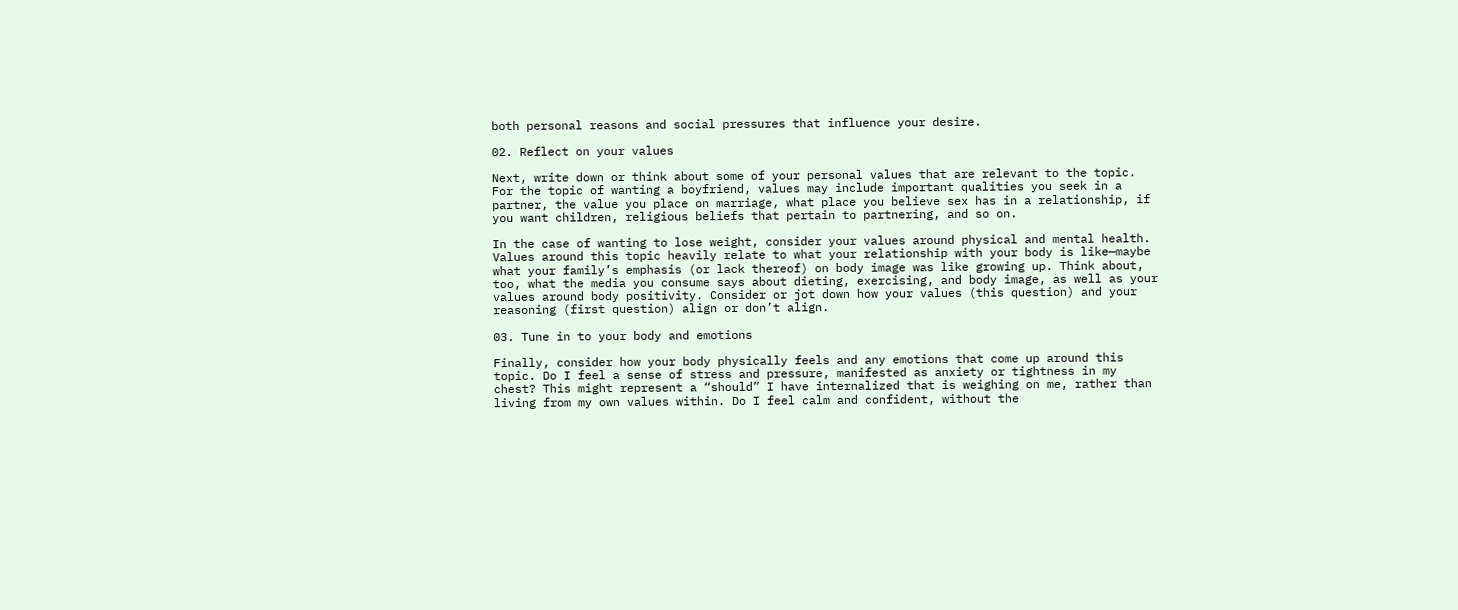both personal reasons and social pressures that influence your desire.

02. Reflect on your values

Next, write down or think about some of your personal values that are relevant to the topic. For the topic of wanting a boyfriend, values may include important qualities you seek in a partner, the value you place on marriage, what place you believe sex has in a relationship, if you want children, religious beliefs that pertain to partnering, and so on.

In the case of wanting to lose weight, consider your values around physical and mental health. Values around this topic heavily relate to what your relationship with your body is like—maybe what your family’s emphasis (or lack thereof) on body image was like growing up. Think about, too, what the media you consume says about dieting, exercising, and body image, as well as your values around body positivity. Consider or jot down how your values (this question) and your reasoning (first question) align or don’t align.

03. Tune in to your body and emotions

Finally, consider how your body physically feels and any emotions that come up around this topic. Do I feel a sense of stress and pressure, manifested as anxiety or tightness in my chest? This might represent a “should” I have internalized that is weighing on me, rather than living from my own values within. Do I feel calm and confident, without the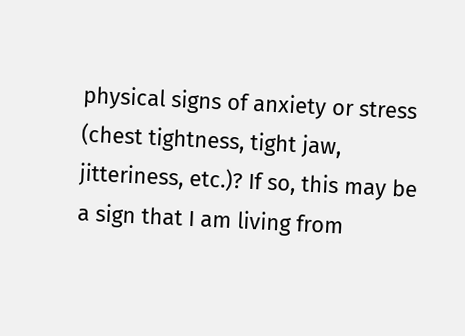physical signs of anxiety or stress (chest tightness, tight jaw, jitteriness, etc.)? If so, this may be a sign that I am living from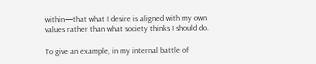within—that what I desire is aligned with my own values rather than what society thinks I should do.

To give an example, in my internal battle of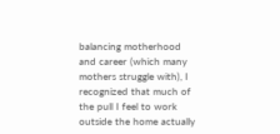balancing motherhood and career (which many mothers struggle with), I recognized that much of the pull I feel to work outside the home actually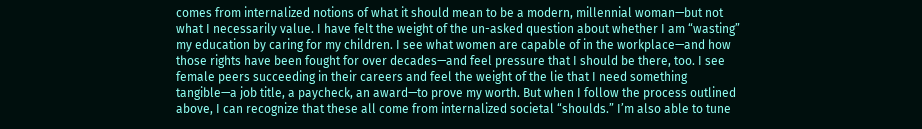comes from internalized notions of what it should mean to be a modern, millennial woman—but not what I necessarily value. I have felt the weight of the un-asked question about whether I am “wasting” my education by caring for my children. I see what women are capable of in the workplace—and how those rights have been fought for over decades—and feel pressure that I should be there, too. I see female peers succeeding in their careers and feel the weight of the lie that I need something tangible—a job title, a paycheck, an award—to prove my worth. But when I follow the process outlined above, I can recognize that these all come from internalized societal “shoulds.” I’m also able to tune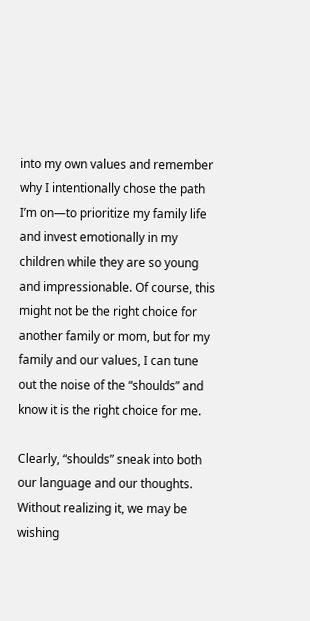into my own values and remember why I intentionally chose the path I’m on—to prioritize my family life and invest emotionally in my children while they are so young and impressionable. Of course, this might not be the right choice for another family or mom, but for my family and our values, I can tune out the noise of the “shoulds” and know it is the right choice for me.

Clearly, “shoulds” sneak into both our language and our thoughts. Without realizing it, we may be wishing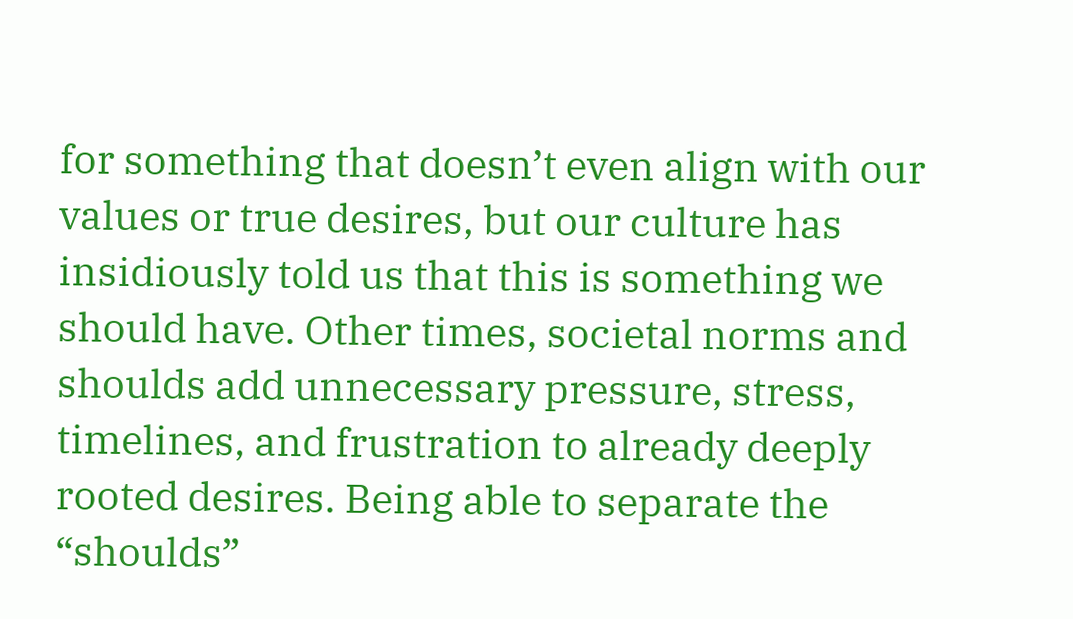for something that doesn’t even align with our values or true desires, but our culture has insidiously told us that this is something we should have. Other times, societal norms and shoulds add unnecessary pressure, stress, timelines, and frustration to already deeply rooted desires. Being able to separate the “shoulds”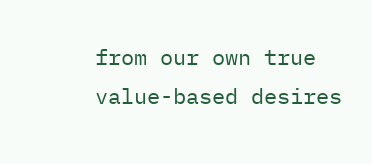from our own true value-based desires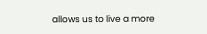allows us to live a more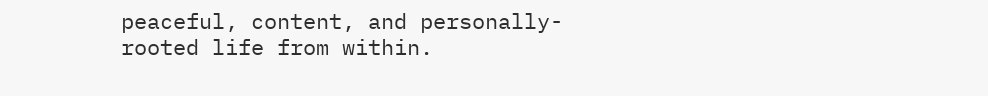peaceful, content, and personally-rooted life from within.